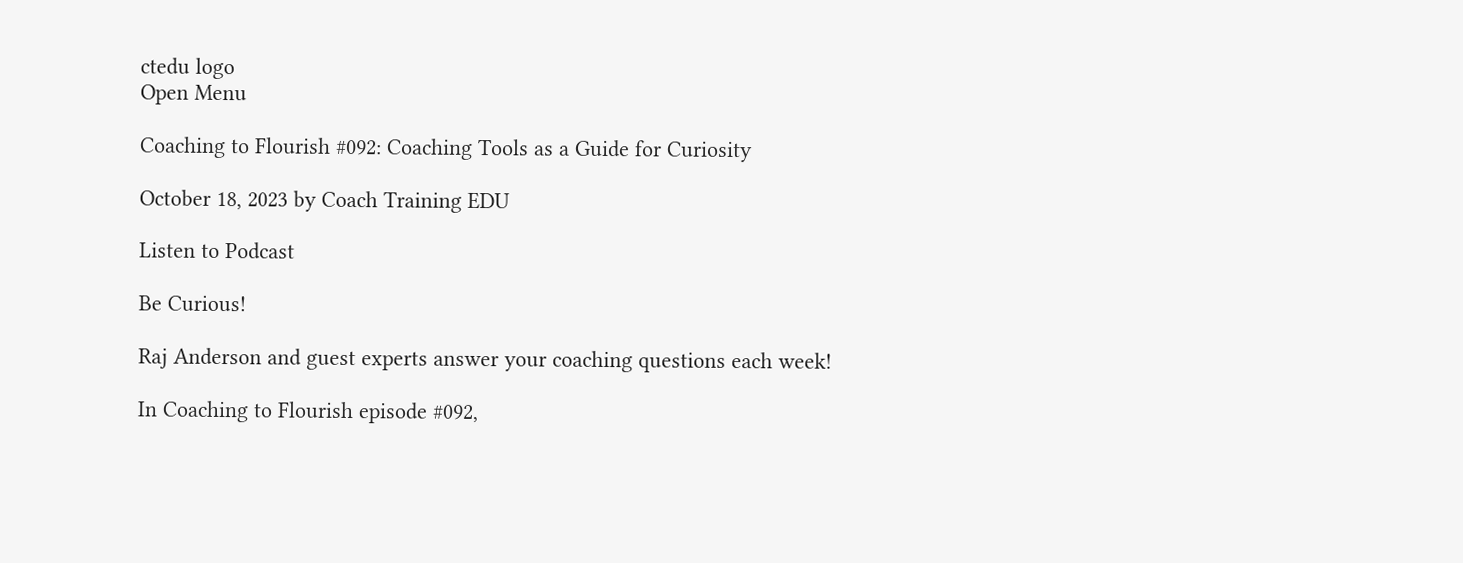ctedu logo
Open Menu

Coaching to Flourish #092: Coaching Tools as a Guide for Curiosity

October 18, 2023 by Coach Training EDU

Listen to Podcast

Be Curious!

Raj Anderson and guest experts answer your coaching questions each week!

In Coaching to Flourish episode #092,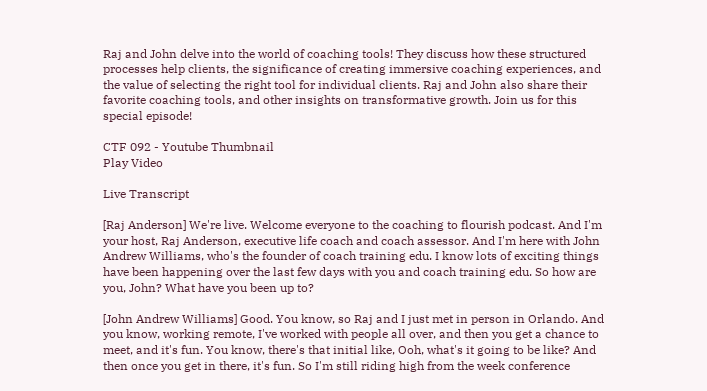Raj and John delve into the world of coaching tools! They discuss how these structured processes help clients, the significance of creating immersive coaching experiences, and the value of selecting the right tool for individual clients. Raj and John also share their favorite coaching tools, and other insights on transformative growth. Join us for this special episode!

CTF 092 - Youtube Thumbnail
Play Video

Live Transcript

[Raj Anderson] We're live. Welcome everyone to the coaching to flourish podcast. And I'm your host, Raj Anderson, executive life coach and coach assessor. And I'm here with John Andrew Williams, who's the founder of coach training edu. I know lots of exciting things have been happening over the last few days with you and coach training edu. So how are you, John? What have you been up to?

[John Andrew Williams] Good. You know, so Raj and I just met in person in Orlando. And you know, working remote, I've worked with people all over, and then you get a chance to meet, and it's fun. You know, there's that initial like, Ooh, what's it going to be like? And then once you get in there, it's fun. So I'm still riding high from the week conference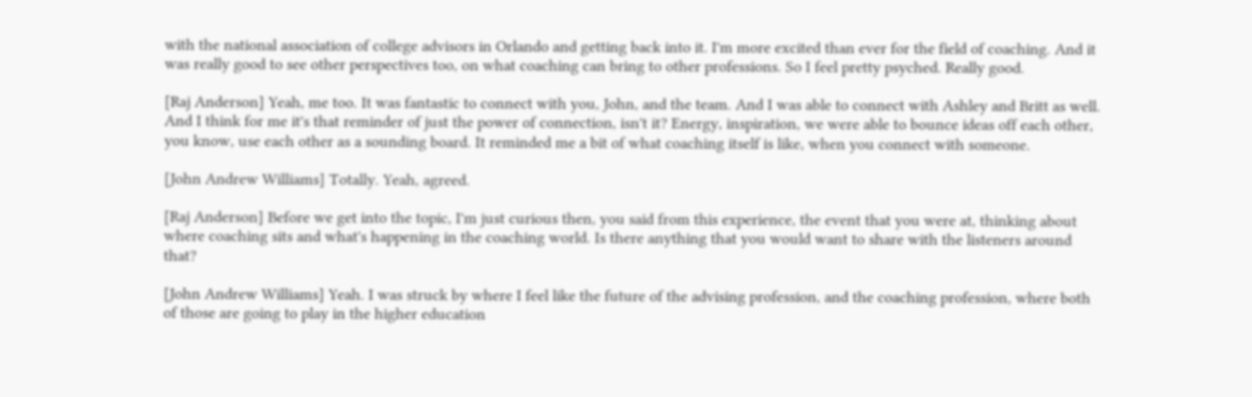with the national association of college advisors in Orlando and getting back into it. I'm more excited than ever for the field of coaching. And it was really good to see other perspectives too, on what coaching can bring to other professions. So I feel pretty psyched. Really good.

[Raj Anderson] Yeah, me too. It was fantastic to connect with you, John, and the team. And I was able to connect with Ashley and Britt as well. And I think for me it's that reminder of just the power of connection, isn't it? Energy, inspiration, we were able to bounce ideas off each other, you know, use each other as a sounding board. It reminded me a bit of what coaching itself is like, when you connect with someone.

[John Andrew Williams] Totally. Yeah, agreed.

[Raj Anderson] Before we get into the topic, I'm just curious then, you said from this experience, the event that you were at, thinking about where coaching sits and what's happening in the coaching world. Is there anything that you would want to share with the listeners around that?

[John Andrew Williams] Yeah. I was struck by where I feel like the future of the advising profession, and the coaching profession, where both of those are going to play in the higher education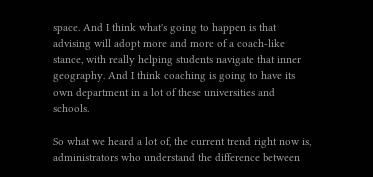space. And I think what's going to happen is that advising will adopt more and more of a coach-like stance, with really helping students navigate that inner geography. And I think coaching is going to have its own department in a lot of these universities and schools.

So what we heard a lot of, the current trend right now is, administrators who understand the difference between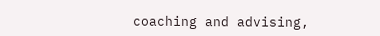coaching and advising,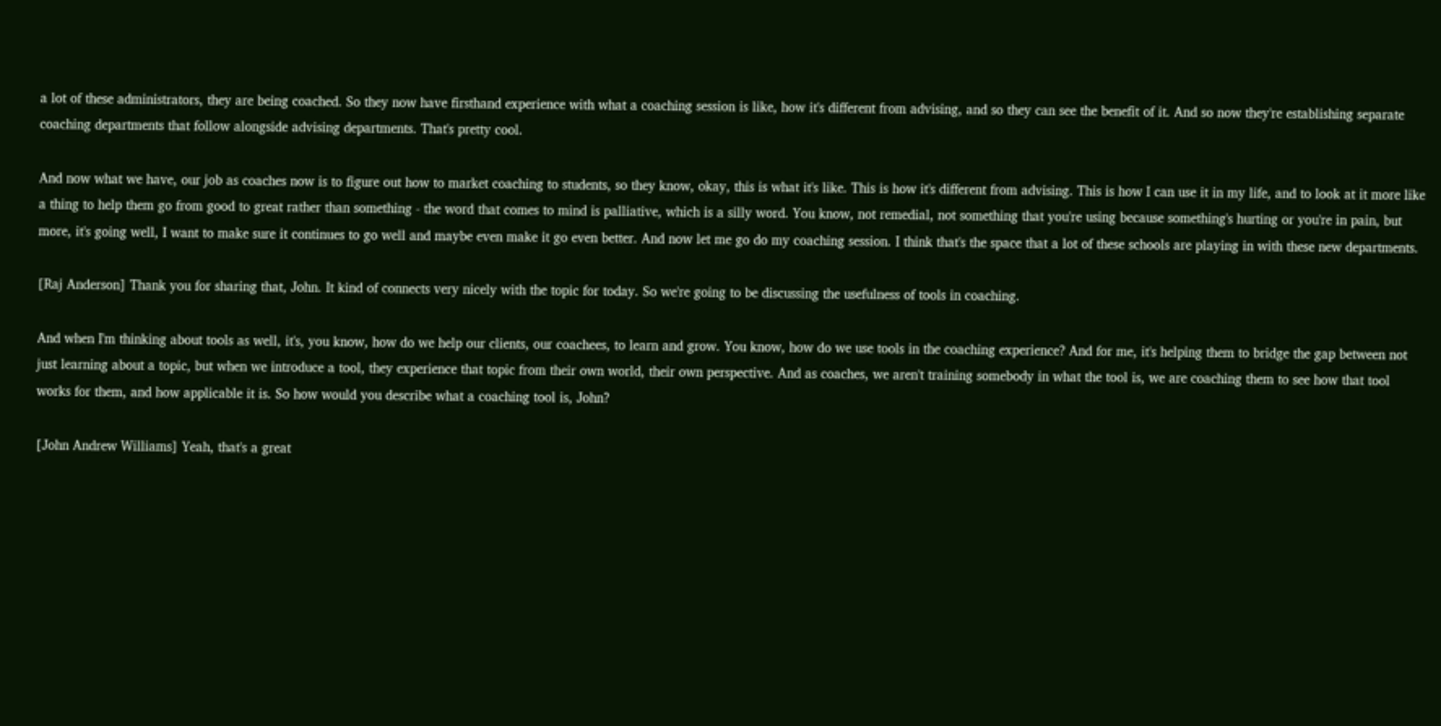a lot of these administrators, they are being coached. So they now have firsthand experience with what a coaching session is like, how it's different from advising, and so they can see the benefit of it. And so now they're establishing separate coaching departments that follow alongside advising departments. That's pretty cool.

And now what we have, our job as coaches now is to figure out how to market coaching to students, so they know, okay, this is what it's like. This is how it's different from advising. This is how I can use it in my life, and to look at it more like a thing to help them go from good to great rather than something - the word that comes to mind is palliative, which is a silly word. You know, not remedial, not something that you're using because something's hurting or you're in pain, but more, it's going well, I want to make sure it continues to go well and maybe even make it go even better. And now let me go do my coaching session. I think that's the space that a lot of these schools are playing in with these new departments.

[Raj Anderson] Thank you for sharing that, John. It kind of connects very nicely with the topic for today. So we're going to be discussing the usefulness of tools in coaching.

And when I'm thinking about tools as well, it's, you know, how do we help our clients, our coachees, to learn and grow. You know, how do we use tools in the coaching experience? And for me, it's helping them to bridge the gap between not just learning about a topic, but when we introduce a tool, they experience that topic from their own world, their own perspective. And as coaches, we aren't training somebody in what the tool is, we are coaching them to see how that tool works for them, and how applicable it is. So how would you describe what a coaching tool is, John?

[John Andrew Williams] Yeah, that's a great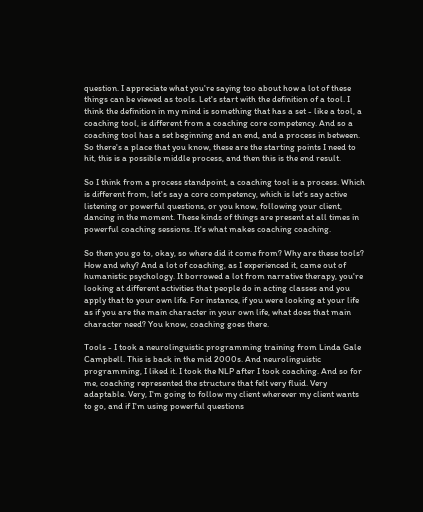question. I appreciate what you're saying too about how a lot of these things can be viewed as tools. Let's start with the definition of a tool. I think the definition in my mind is something that has a set - like a tool, a coaching tool, is different from a coaching core competency. And so a coaching tool has a set beginning and an end, and a process in between. So there's a place that you know, these are the starting points I need to hit, this is a possible middle process, and then this is the end result.

So I think from a process standpoint, a coaching tool is a process. Which is different from, let's say a core competency, which is let's say active listening or powerful questions, or you know, following your client, dancing in the moment. These kinds of things are present at all times in powerful coaching sessions. It's what makes coaching coaching.

So then you go to, okay, so where did it come from? Why are these tools? How and why? And a lot of coaching, as I experienced it, came out of humanistic psychology. It borrowed a lot from narrative therapy, you're looking at different activities that people do in acting classes and you apply that to your own life. For instance, if you were looking at your life as if you are the main character in your own life, what does that main character need? You know, coaching goes there.

Tools - I took a neurolinguistic programming training from Linda Gale Campbell. This is back in the mid 2000s. And neurolinguistic programming, I liked it. I took the NLP after I took coaching. And so for me, coaching represented the structure that felt very fluid. Very adaptable. Very, I'm going to follow my client wherever my client wants to go, and if I'm using powerful questions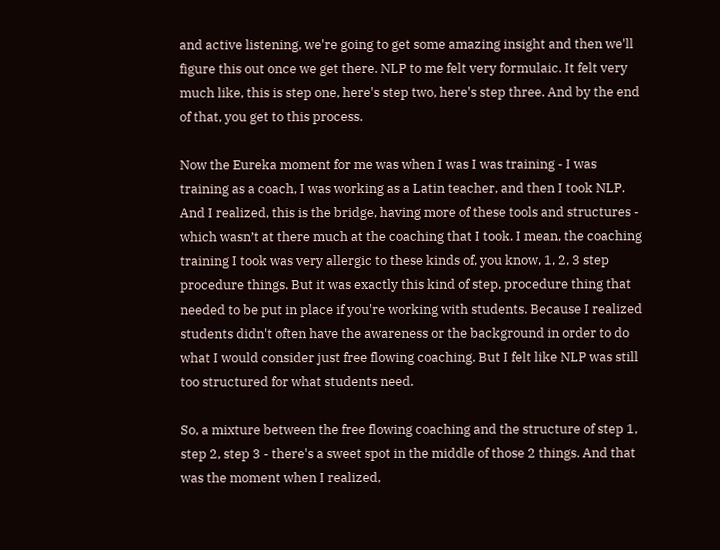and active listening, we're going to get some amazing insight and then we'll figure this out once we get there. NLP to me felt very formulaic. It felt very much like, this is step one, here's step two, here's step three. And by the end of that, you get to this process.

Now the Eureka moment for me was when I was I was training - I was training as a coach, I was working as a Latin teacher, and then I took NLP. And I realized, this is the bridge, having more of these tools and structures - which wasn’t at there much at the coaching that I took. I mean, the coaching training I took was very allergic to these kinds of, you know, 1, 2, 3 step procedure things. But it was exactly this kind of step, procedure thing that needed to be put in place if you're working with students. Because I realized students didn't often have the awareness or the background in order to do what I would consider just free flowing coaching. But I felt like NLP was still too structured for what students need.

So, a mixture between the free flowing coaching and the structure of step 1, step 2, step 3 - there's a sweet spot in the middle of those 2 things. And that was the moment when I realized,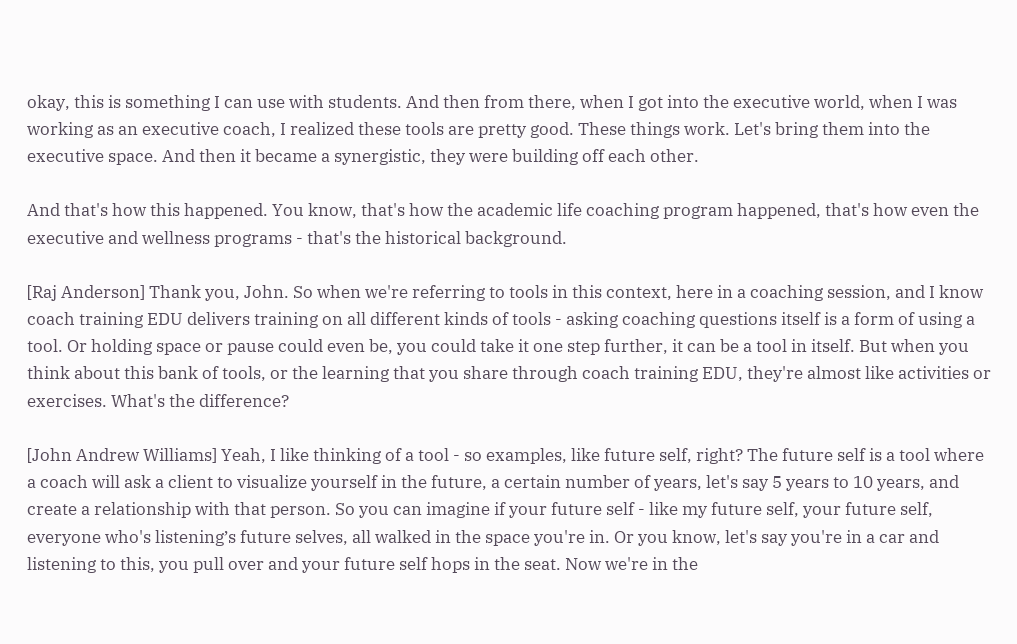okay, this is something I can use with students. And then from there, when I got into the executive world, when I was working as an executive coach, I realized these tools are pretty good. These things work. Let's bring them into the executive space. And then it became a synergistic, they were building off each other.

And that's how this happened. You know, that's how the academic life coaching program happened, that's how even the executive and wellness programs - that's the historical background.

[Raj Anderson] Thank you, John. So when we're referring to tools in this context, here in a coaching session, and I know coach training EDU delivers training on all different kinds of tools - asking coaching questions itself is a form of using a tool. Or holding space or pause could even be, you could take it one step further, it can be a tool in itself. But when you think about this bank of tools, or the learning that you share through coach training EDU, they're almost like activities or exercises. What's the difference?

[John Andrew Williams] Yeah, I like thinking of a tool - so examples, like future self, right? The future self is a tool where a coach will ask a client to visualize yourself in the future, a certain number of years, let's say 5 years to 10 years, and create a relationship with that person. So you can imagine if your future self - like my future self, your future self, everyone who's listening’s future selves, all walked in the space you're in. Or you know, let's say you're in a car and listening to this, you pull over and your future self hops in the seat. Now we're in the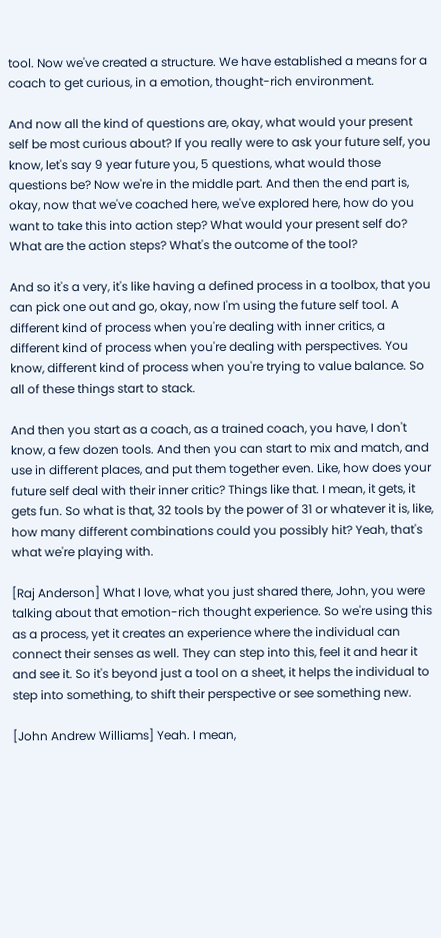tool. Now we've created a structure. We have established a means for a coach to get curious, in a emotion, thought-rich environment.

And now all the kind of questions are, okay, what would your present self be most curious about? If you really were to ask your future self, you know, let's say 9 year future you, 5 questions, what would those questions be? Now we're in the middle part. And then the end part is, okay, now that we've coached here, we've explored here, how do you want to take this into action step? What would your present self do? What are the action steps? What's the outcome of the tool?

And so it's a very, it's like having a defined process in a toolbox, that you can pick one out and go, okay, now I'm using the future self tool. A different kind of process when you're dealing with inner critics, a different kind of process when you're dealing with perspectives. You know, different kind of process when you're trying to value balance. So all of these things start to stack.

And then you start as a coach, as a trained coach, you have, I don't know, a few dozen tools. And then you can start to mix and match, and use in different places, and put them together even. Like, how does your future self deal with their inner critic? Things like that. I mean, it gets, it gets fun. So what is that, 32 tools by the power of 31 or whatever it is, like, how many different combinations could you possibly hit? Yeah, that's what we're playing with.

[Raj Anderson] What I love, what you just shared there, John, you were talking about that emotion-rich thought experience. So we're using this as a process, yet it creates an experience where the individual can connect their senses as well. They can step into this, feel it and hear it and see it. So it's beyond just a tool on a sheet, it helps the individual to step into something, to shift their perspective or see something new.

[John Andrew Williams] Yeah. I mean,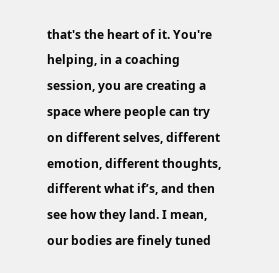that's the heart of it. You're helping, in a coaching session, you are creating a space where people can try on different selves, different emotion, different thoughts, different what if’s, and then see how they land. I mean, our bodies are finely tuned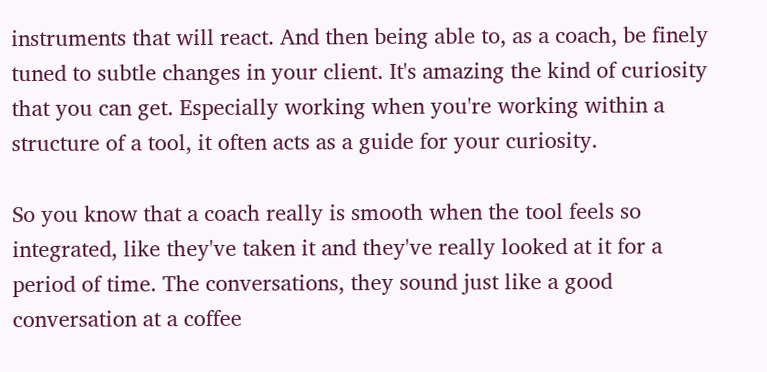instruments that will react. And then being able to, as a coach, be finely tuned to subtle changes in your client. It's amazing the kind of curiosity that you can get. Especially working when you're working within a structure of a tool, it often acts as a guide for your curiosity.

So you know that a coach really is smooth when the tool feels so integrated, like they've taken it and they've really looked at it for a period of time. The conversations, they sound just like a good conversation at a coffee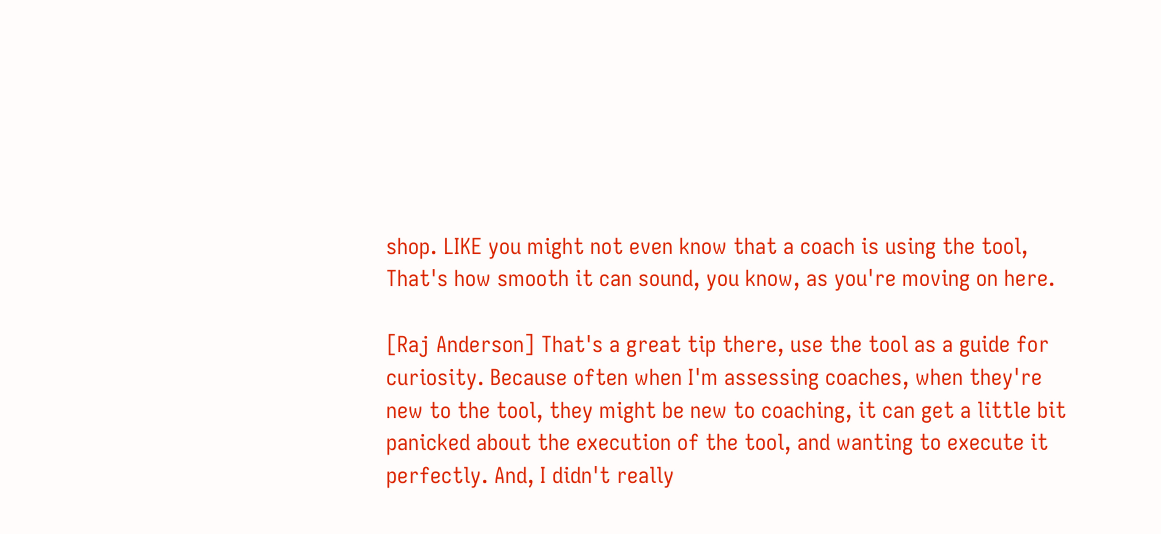shop. LIKE you might not even know that a coach is using the tool, That's how smooth it can sound, you know, as you're moving on here.

[Raj Anderson] That's a great tip there, use the tool as a guide for curiosity. Because often when I'm assessing coaches, when they're new to the tool, they might be new to coaching, it can get a little bit panicked about the execution of the tool, and wanting to execute it perfectly. And, I didn't really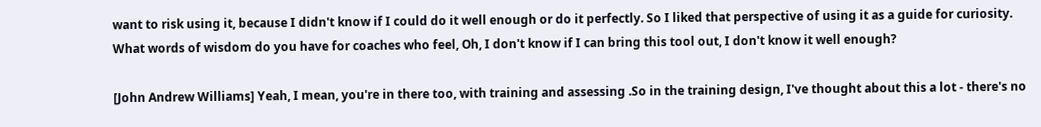want to risk using it, because I didn't know if I could do it well enough or do it perfectly. So I liked that perspective of using it as a guide for curiosity. What words of wisdom do you have for coaches who feel, Oh, I don't know if I can bring this tool out, I don't know it well enough?

[John Andrew Williams] Yeah, I mean, you're in there too, with training and assessing .So in the training design, I've thought about this a lot - there's no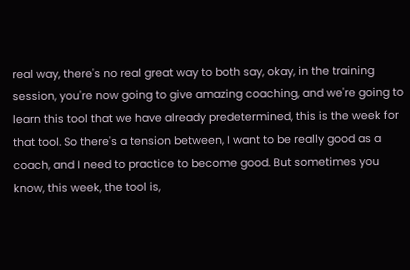real way, there's no real great way to both say, okay, in the training session, you're now going to give amazing coaching, and we're going to learn this tool that we have already predetermined, this is the week for that tool. So there's a tension between, I want to be really good as a coach, and I need to practice to become good. But sometimes you know, this week, the tool is,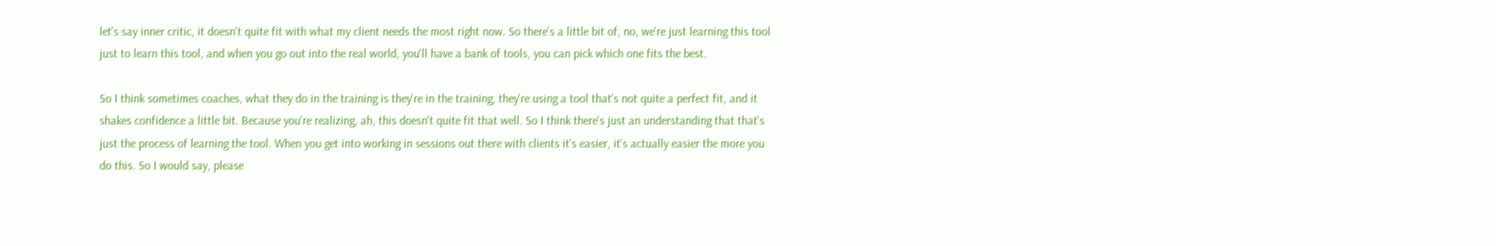let's say inner critic, it doesn't quite fit with what my client needs the most right now. So there's a little bit of, no, we're just learning this tool just to learn this tool, and when you go out into the real world, you'll have a bank of tools, you can pick which one fits the best.

So I think sometimes coaches, what they do in the training is they're in the training, they're using a tool that's not quite a perfect fit, and it shakes confidence a little bit. Because you're realizing, ah, this doesn't quite fit that well. So I think there's just an understanding that that's just the process of learning the tool. When you get into working in sessions out there with clients it's easier, it's actually easier the more you do this. So I would say, please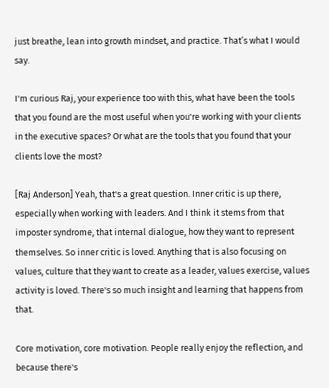just breathe, lean into growth mindset, and practice. That’s what I would say.

I'm curious Raj, your experience too with this, what have been the tools that you found are the most useful when you're working with your clients in the executive spaces? Or what are the tools that you found that your clients love the most?

[Raj Anderson] Yeah, that's a great question. Inner critic is up there, especially when working with leaders. And I think it stems from that imposter syndrome, that internal dialogue, how they want to represent themselves. So inner critic is loved. Anything that is also focusing on values, culture that they want to create as a leader, values exercise, values activity is loved. There's so much insight and learning that happens from that.

Core motivation, core motivation. People really enjoy the reflection, and because there's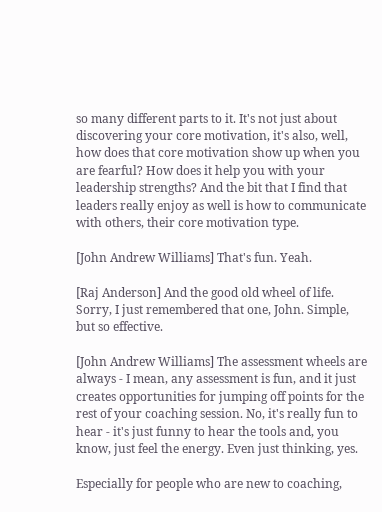so many different parts to it. It's not just about discovering your core motivation, it's also, well, how does that core motivation show up when you are fearful? How does it help you with your leadership strengths? And the bit that I find that leaders really enjoy as well is how to communicate with others, their core motivation type.

[John Andrew Williams] That's fun. Yeah.

[Raj Anderson] And the good old wheel of life. Sorry, I just remembered that one, John. Simple, but so effective.

[John Andrew Williams] The assessment wheels are always - I mean, any assessment is fun, and it just creates opportunities for jumping off points for the rest of your coaching session. No, it's really fun to hear - it's just funny to hear the tools and, you know, just feel the energy. Even just thinking, yes.

Especially for people who are new to coaching,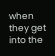when they get into the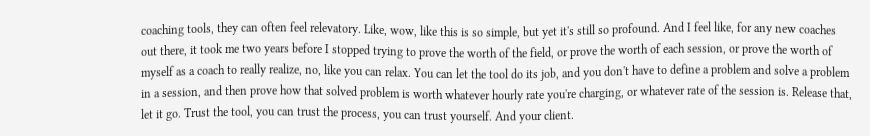coaching tools, they can often feel relevatory. Like, wow, like this is so simple, but yet it's still so profound. And I feel like, for any new coaches out there, it took me two years before I stopped trying to prove the worth of the field, or prove the worth of each session, or prove the worth of myself as a coach to really realize, no, like you can relax. You can let the tool do its job, and you don't have to define a problem and solve a problem in a session, and then prove how that solved problem is worth whatever hourly rate you're charging, or whatever rate of the session is. Release that, let it go. Trust the tool, you can trust the process, you can trust yourself. And your client.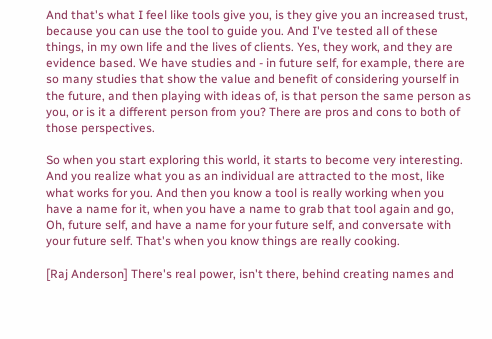And that's what I feel like tools give you, is they give you an increased trust, because you can use the tool to guide you. And I've tested all of these things, in my own life and the lives of clients. Yes, they work, and they are evidence based. We have studies and - in future self, for example, there are so many studies that show the value and benefit of considering yourself in the future, and then playing with ideas of, is that person the same person as you, or is it a different person from you? There are pros and cons to both of those perspectives.

So when you start exploring this world, it starts to become very interesting. And you realize what you as an individual are attracted to the most, like what works for you. And then you know a tool is really working when you have a name for it, when you have a name to grab that tool again and go, Oh, future self, and have a name for your future self, and conversate with your future self. That's when you know things are really cooking.

[Raj Anderson] There's real power, isn't there, behind creating names and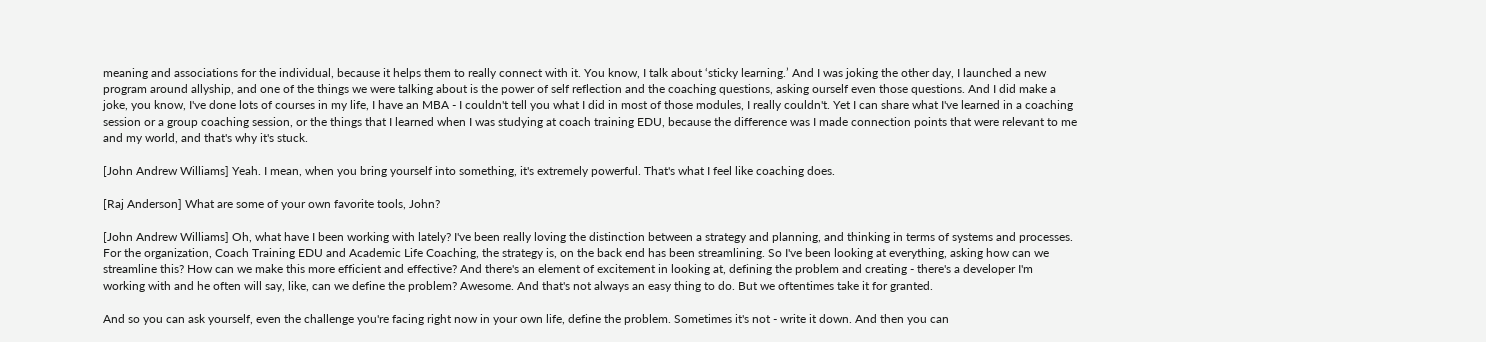meaning and associations for the individual, because it helps them to really connect with it. You know, I talk about ‘sticky learning.’ And I was joking the other day, I launched a new program around allyship, and one of the things we were talking about is the power of self reflection and the coaching questions, asking ourself even those questions. And I did make a joke, you know, I've done lots of courses in my life, I have an MBA - I couldn't tell you what I did in most of those modules, I really couldn't. Yet I can share what I've learned in a coaching session or a group coaching session, or the things that I learned when I was studying at coach training EDU, because the difference was I made connection points that were relevant to me and my world, and that's why it's stuck.

[John Andrew Williams] Yeah. I mean, when you bring yourself into something, it's extremely powerful. That's what I feel like coaching does.

[Raj Anderson] What are some of your own favorite tools, John?

[John Andrew Williams] Oh, what have I been working with lately? I've been really loving the distinction between a strategy and planning, and thinking in terms of systems and processes. For the organization, Coach Training EDU and Academic Life Coaching, the strategy is, on the back end has been streamlining. So I've been looking at everything, asking how can we streamline this? How can we make this more efficient and effective? And there's an element of excitement in looking at, defining the problem and creating - there's a developer I'm working with and he often will say, like, can we define the problem? Awesome. And that's not always an easy thing to do. But we oftentimes take it for granted.

And so you can ask yourself, even the challenge you're facing right now in your own life, define the problem. Sometimes it's not - write it down. And then you can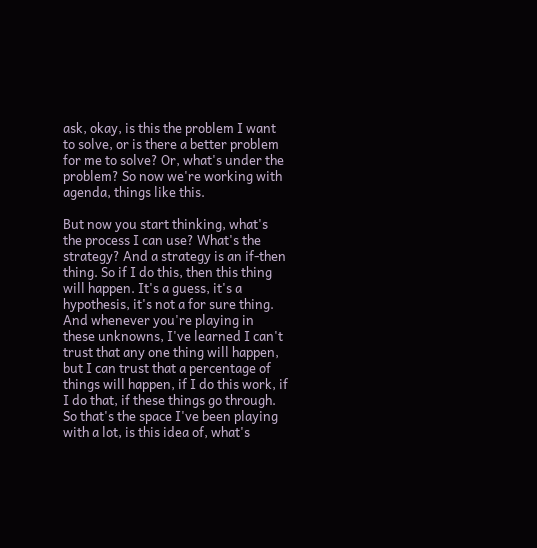ask, okay, is this the problem I want to solve, or is there a better problem for me to solve? Or, what's under the problem? So now we're working with agenda, things like this.

But now you start thinking, what's the process I can use? What's the strategy? And a strategy is an if-then thing. So if I do this, then this thing will happen. It's a guess, it's a hypothesis, it's not a for sure thing. And whenever you're playing in these unknowns, I've learned I can't trust that any one thing will happen, but I can trust that a percentage of things will happen, if I do this work, if I do that, if these things go through. So that's the space I've been playing with a lot, is this idea of, what's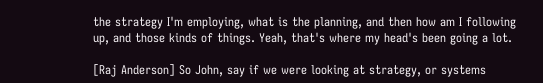the strategy I'm employing, what is the planning, and then how am I following up, and those kinds of things. Yeah, that's where my head's been going a lot.

[Raj Anderson] So John, say if we were looking at strategy, or systems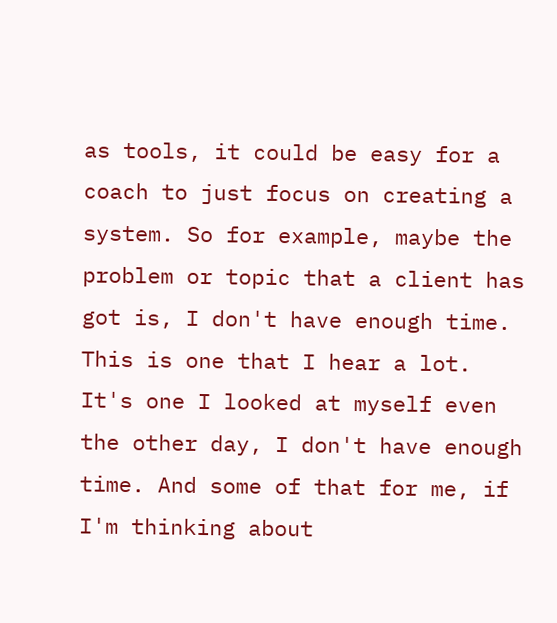as tools, it could be easy for a coach to just focus on creating a system. So for example, maybe the problem or topic that a client has got is, I don't have enough time. This is one that I hear a lot. It's one I looked at myself even the other day, I don't have enough time. And some of that for me, if I'm thinking about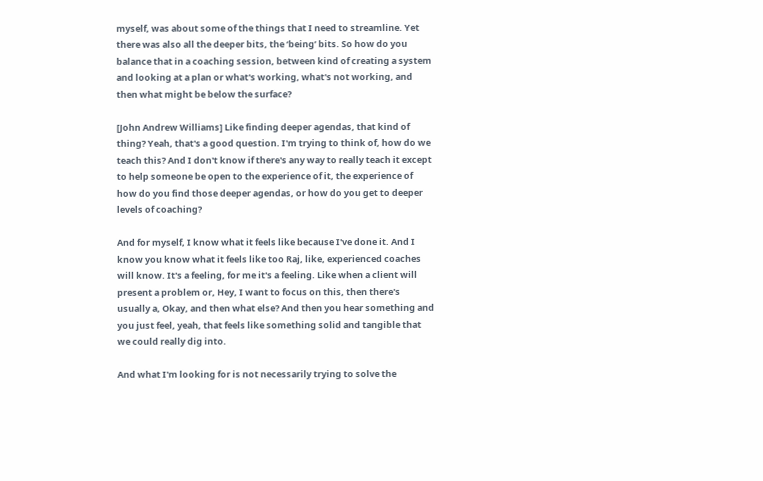myself, was about some of the things that I need to streamline. Yet there was also all the deeper bits, the ‘being’ bits. So how do you balance that in a coaching session, between kind of creating a system and looking at a plan or what's working, what's not working, and then what might be below the surface?

[John Andrew Williams] Like finding deeper agendas, that kind of thing? Yeah, that's a good question. I'm trying to think of, how do we teach this? And I don't know if there's any way to really teach it except to help someone be open to the experience of it, the experience of how do you find those deeper agendas, or how do you get to deeper levels of coaching?

And for myself, I know what it feels like because I've done it. And I know you know what it feels like too Raj, like, experienced coaches will know. It's a feeling, for me it's a feeling. Like when a client will present a problem or, Hey, I want to focus on this, then there's usually a, Okay, and then what else? And then you hear something and you just feel, yeah, that feels like something solid and tangible that we could really dig into.

And what I'm looking for is not necessarily trying to solve the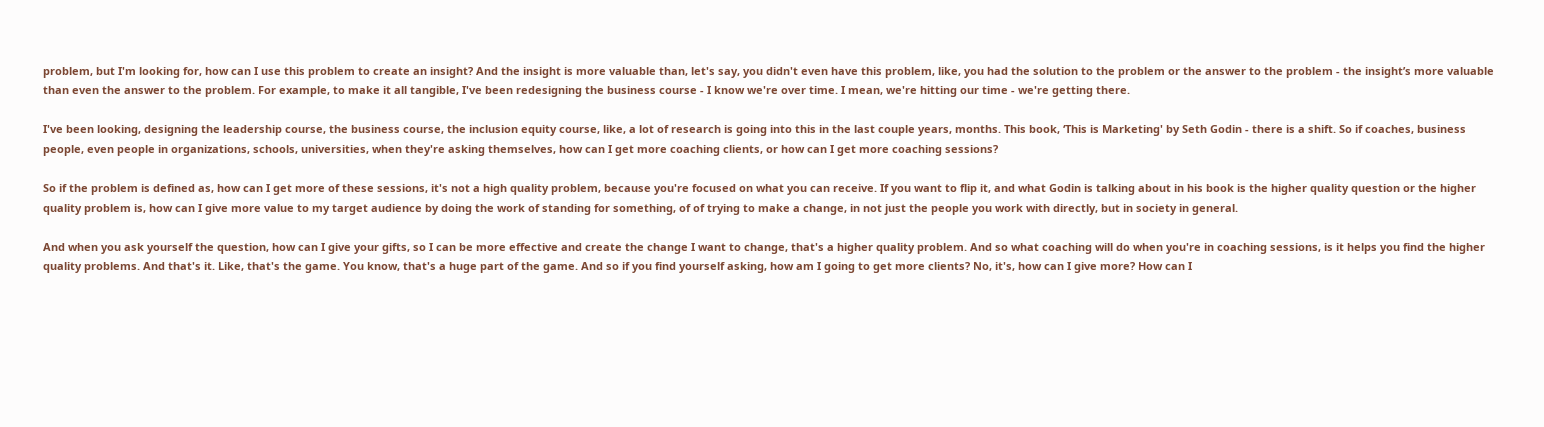problem, but I'm looking for, how can I use this problem to create an insight? And the insight is more valuable than, let's say, you didn't even have this problem, like, you had the solution to the problem or the answer to the problem - the insight’s more valuable than even the answer to the problem. For example, to make it all tangible, I've been redesigning the business course - I know we're over time. I mean, we're hitting our time - we're getting there.

I've been looking, designing the leadership course, the business course, the inclusion equity course, like, a lot of research is going into this in the last couple years, months. This book, ‘This is Marketing' by Seth Godin - there is a shift. So if coaches, business people, even people in organizations, schools, universities, when they're asking themselves, how can I get more coaching clients, or how can I get more coaching sessions?

So if the problem is defined as, how can I get more of these sessions, it's not a high quality problem, because you're focused on what you can receive. If you want to flip it, and what Godin is talking about in his book is the higher quality question or the higher quality problem is, how can I give more value to my target audience by doing the work of standing for something, of of trying to make a change, in not just the people you work with directly, but in society in general.

And when you ask yourself the question, how can I give your gifts, so I can be more effective and create the change I want to change, that's a higher quality problem. And so what coaching will do when you're in coaching sessions, is it helps you find the higher quality problems. And that's it. Like, that's the game. You know, that's a huge part of the game. And so if you find yourself asking, how am I going to get more clients? No, it's, how can I give more? How can I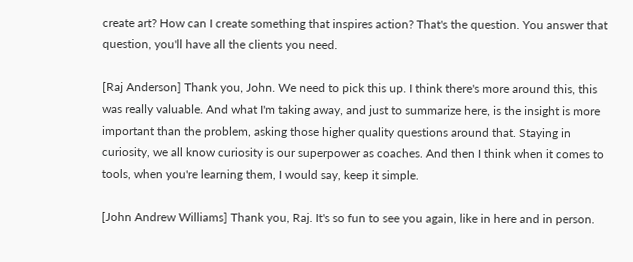create art? How can I create something that inspires action? That's the question. You answer that question, you'll have all the clients you need.

[Raj Anderson] Thank you, John. We need to pick this up. I think there's more around this, this was really valuable. And what I'm taking away, and just to summarize here, is the insight is more important than the problem, asking those higher quality questions around that. Staying in curiosity, we all know curiosity is our superpower as coaches. And then I think when it comes to tools, when you're learning them, I would say, keep it simple.

[John Andrew Williams] Thank you, Raj. It's so fun to see you again, like in here and in person.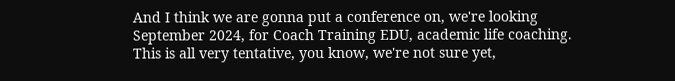And I think we are gonna put a conference on, we're looking September 2024, for Coach Training EDU, academic life coaching. This is all very tentative, you know, we're not sure yet,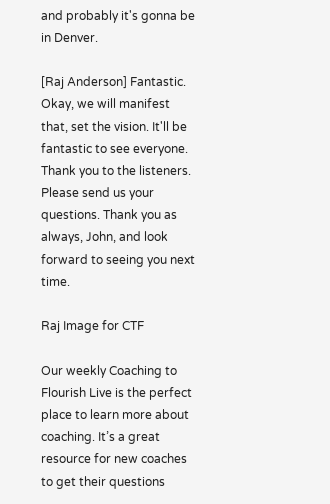and probably it's gonna be in Denver.

[Raj Anderson] Fantastic. Okay, we will manifest that, set the vision. It'll be fantastic to see everyone. Thank you to the listeners. Please send us your questions. Thank you as always, John, and look forward to seeing you next time.

Raj Image for CTF

Our weekly Coaching to Flourish Live is the perfect place to learn more about coaching. It’s a great resource for new coaches to get their questions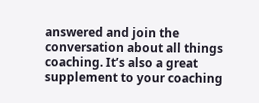answered and join the conversation about all things coaching. It’s also a great supplement to your coaching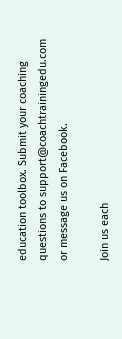education toolbox. Submit your coaching questions to support@coachtrainingedu.com or message us on Facebook.

Join us each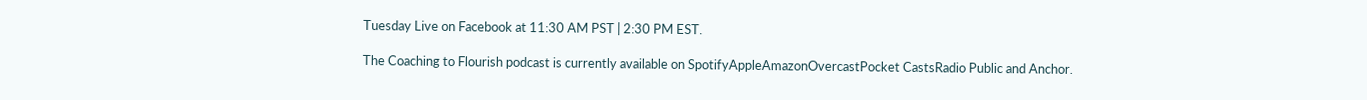Tuesday Live on Facebook at 11:30 AM PST | 2:30 PM EST.

The Coaching to Flourish podcast is currently available on SpotifyAppleAmazonOvercastPocket CastsRadio Public and Anchor.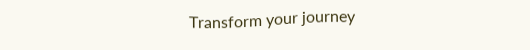Transform your journey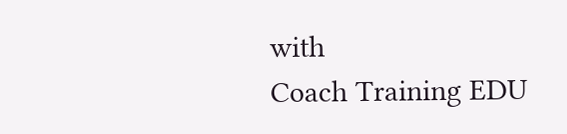with
Coach Training EDU